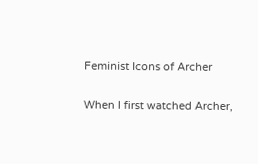Feminist Icons of Archer

When I first watched Archer,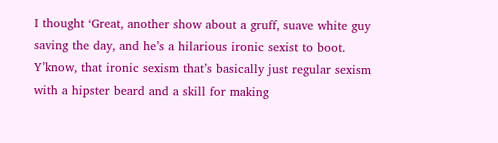I thought ‘Great, another show about a gruff, suave white guy saving the day, and he’s a hilarious ironic sexist to boot. Y’know, that ironic sexism that’s basically just regular sexism with a hipster beard and a skill for making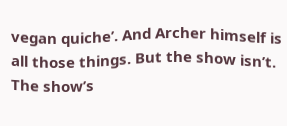vegan quiche’. And Archer himself is all those things. But the show isn’t. The show’s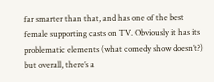far smarter than that, and has one of the best female supporting casts on TV. Obviously it has its problematic elements (what comedy show doesn’t?) but overall, there’s a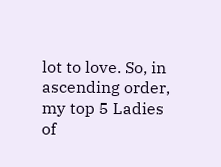lot to love. So, in ascending order, my top 5 Ladies of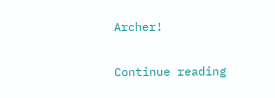Archer!

Continue reading